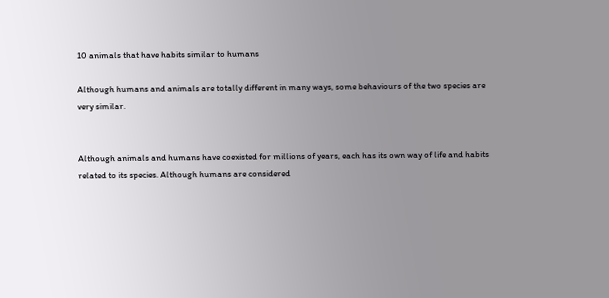10 animals that have habits similar to humans

Although humans and animals are totally different in many ways, some behaviours of the two species are very similar.


Although animals and humans have coexisted for millions of years, each has its own way of life and habits related to its species. Although humans are considered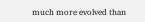much more evolved than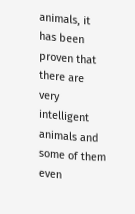animals, it has been proven that there are very intelligent animals and some of them even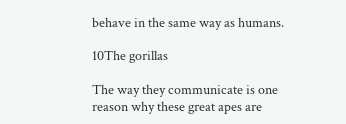behave in the same way as humans.

10The gorillas

The way they communicate is one reason why these great apes are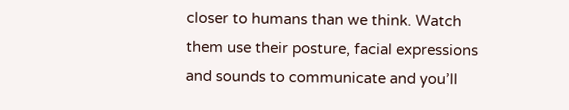closer to humans than we think. Watch them use their posture, facial expressions and sounds to communicate and you’ll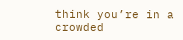think you’re in a crowded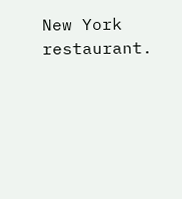New York restaurant.